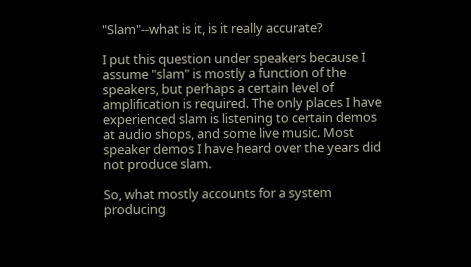"Slam"--what is it, is it really accurate?

I put this question under speakers because I assume "slam" is mostly a function of the speakers, but perhaps a certain level of amplification is required. The only places I have experienced slam is listening to certain demos at audio shops, and some live music. Most speaker demos I have heard over the years did not produce slam.

So, what mostly accounts for a system producing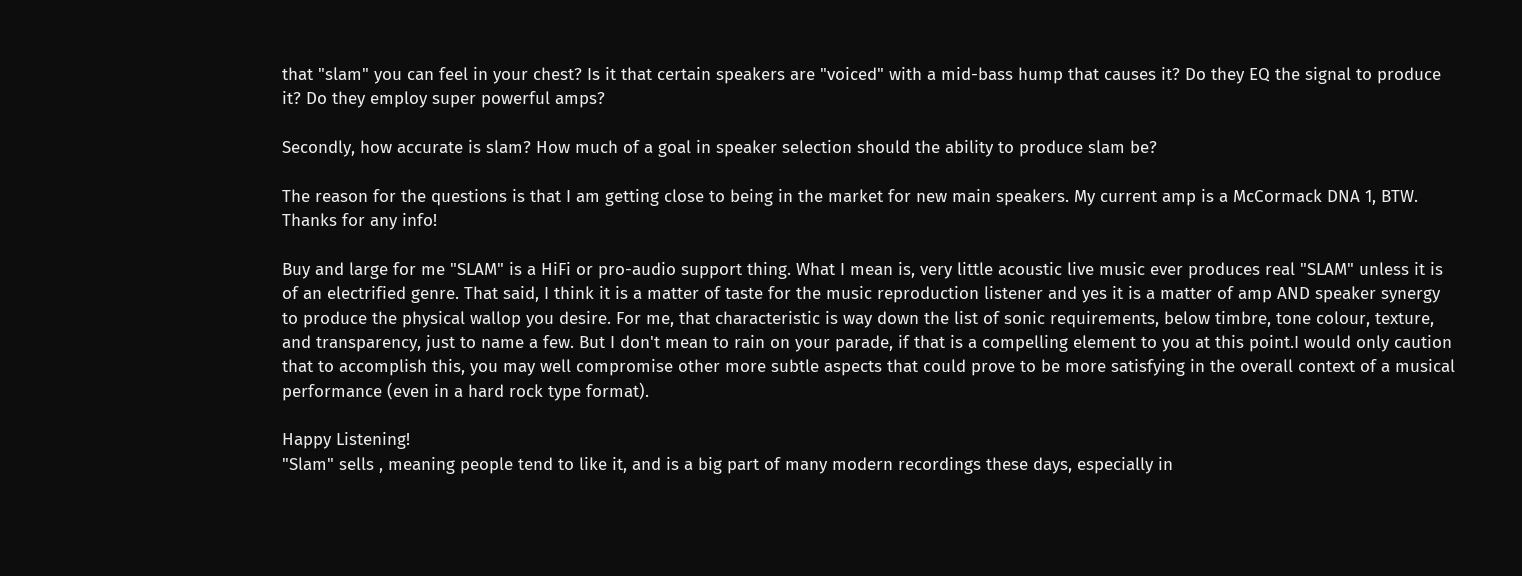that "slam" you can feel in your chest? Is it that certain speakers are "voiced" with a mid-bass hump that causes it? Do they EQ the signal to produce it? Do they employ super powerful amps?

Secondly, how accurate is slam? How much of a goal in speaker selection should the ability to produce slam be?

The reason for the questions is that I am getting close to being in the market for new main speakers. My current amp is a McCormack DNA 1, BTW. Thanks for any info!

Buy and large for me "SLAM" is a HiFi or pro-audio support thing. What I mean is, very little acoustic live music ever produces real "SLAM" unless it is of an electrified genre. That said, I think it is a matter of taste for the music reproduction listener and yes it is a matter of amp AND speaker synergy to produce the physical wallop you desire. For me, that characteristic is way down the list of sonic requirements, below timbre, tone colour, texture, and transparency, just to name a few. But I don't mean to rain on your parade, if that is a compelling element to you at this point.I would only caution that to accomplish this, you may well compromise other more subtle aspects that could prove to be more satisfying in the overall context of a musical performance (even in a hard rock type format).

Happy Listening!
"Slam" sells , meaning people tend to like it, and is a big part of many modern recordings these days, especially in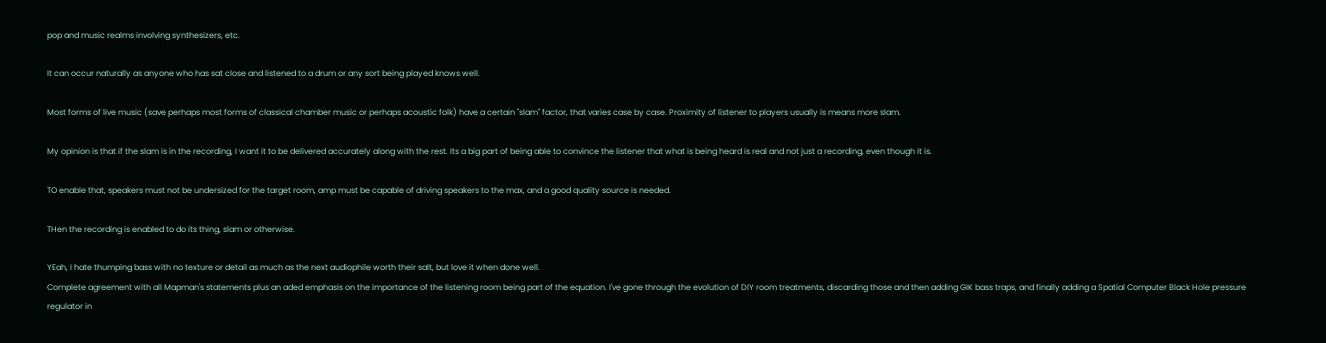pop and music realms involving synthesizers, etc.

It can occur naturally as anyone who has sat close and listened to a drum or any sort being played knows well.

Most forms of live music (save perhaps most forms of classical chamber music or perhaps acoustic folk) have a certain "slam" factor, that varies case by case. Proximity of listener to players usually is means more slam.

My opinion is that if the slam is in the recording, I want it to be delivered accurately along with the rest. Its a big part of being able to convince the listener that what is being heard is real and not just a recording, even though it is.

TO enable that, speakers must not be undersized for the target room, amp must be capable of driving speakers to the max, and a good quality source is needed.

THen the recording is enabled to do its thing, slam or otherwise.

YEah, I hate thumping bass with no texture or detail as much as the next audiophile worth their salt, but love it when done well.
Complete agreement with all Mapman's statements plus an aded emphasis on the importance of the listening room being part of the equation. I've gone through the evolution of DIY room treatments, discarding those and then adding GIK bass traps, and finally adding a Spatial Computer Black Hole pressure regulator in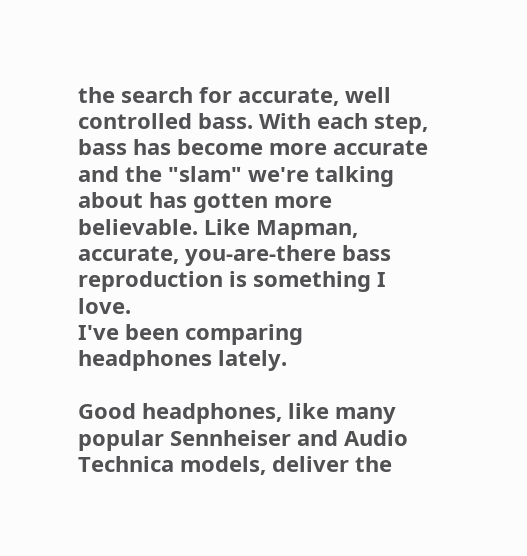the search for accurate, well controlled bass. With each step, bass has become more accurate and the "slam" we're talking about has gotten more believable. Like Mapman, accurate, you-are-there bass reproduction is something I love.
I've been comparing headphones lately.

Good headphones, like many popular Sennheiser and Audio Technica models, deliver the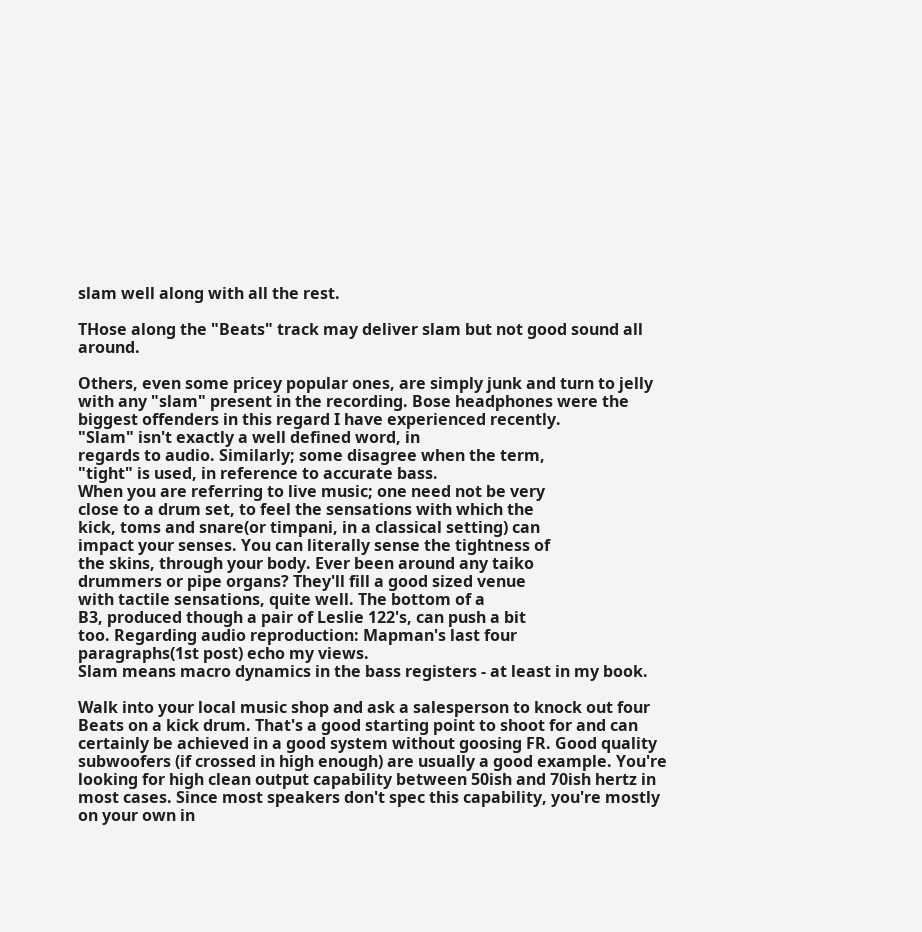slam well along with all the rest.

THose along the "Beats" track may deliver slam but not good sound all around.

Others, even some pricey popular ones, are simply junk and turn to jelly with any "slam" present in the recording. Bose headphones were the biggest offenders in this regard I have experienced recently.
"Slam" isn't exactly a well defined word, in
regards to audio. Similarly; some disagree when the term,
"tight" is used, in reference to accurate bass.
When you are referring to live music; one need not be very
close to a drum set, to feel the sensations with which the
kick, toms and snare(or timpani, in a classical setting) can
impact your senses. You can literally sense the tightness of
the skins, through your body. Ever been around any taiko
drummers or pipe organs? They'll fill a good sized venue
with tactile sensations, quite well. The bottom of a
B3, produced though a pair of Leslie 122's, can push a bit
too. Regarding audio reproduction: Mapman's last four
paragraphs(1st post) echo my views.
Slam means macro dynamics in the bass registers - at least in my book.

Walk into your local music shop and ask a salesperson to knock out four Beats on a kick drum. That's a good starting point to shoot for and can certainly be achieved in a good system without goosing FR. Good quality subwoofers (if crossed in high enough) are usually a good example. You're looking for high clean output capability between 50ish and 70ish hertz in most cases. Since most speakers don't spec this capability, you're mostly on your own in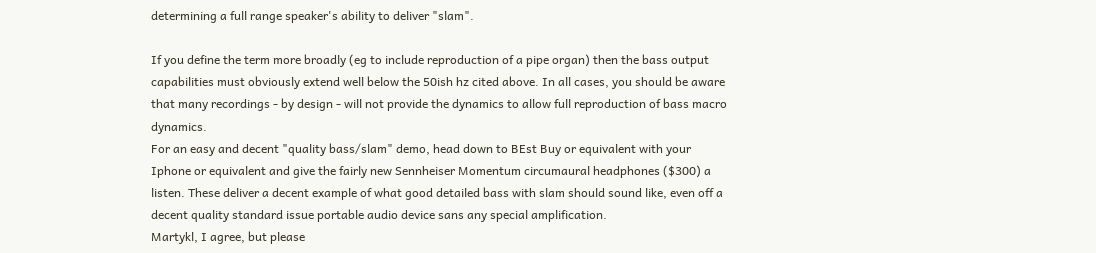determining a full range speaker's ability to deliver "slam".

If you define the term more broadly (eg to include reproduction of a pipe organ) then the bass output capabilities must obviously extend well below the 50ish hz cited above. In all cases, you should be aware that many recordings - by design - will not provide the dynamics to allow full reproduction of bass macro dynamics.
For an easy and decent "quality bass/slam" demo, head down to BEst Buy or equivalent with your Iphone or equivalent and give the fairly new Sennheiser Momentum circumaural headphones ($300) a listen. These deliver a decent example of what good detailed bass with slam should sound like, even off a decent quality standard issue portable audio device sans any special amplification.
Martykl, I agree, but please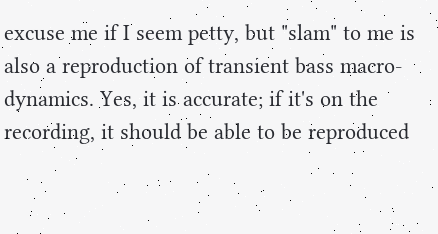excuse me if I seem petty, but "slam" to me is also a reproduction of transient bass macro-dynamics. Yes, it is accurate; if it's on the recording, it should be able to be reproduced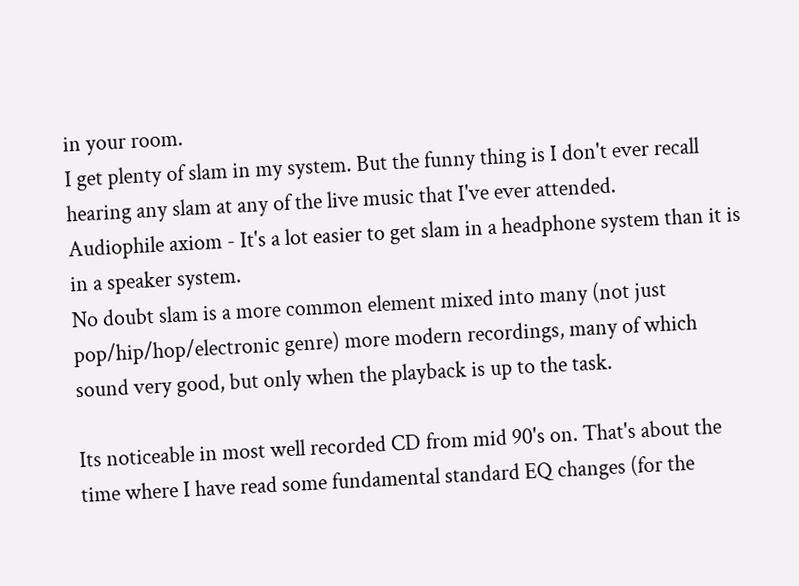in your room.
I get plenty of slam in my system. But the funny thing is I don't ever recall hearing any slam at any of the live music that I've ever attended.
Audiophile axiom - It's a lot easier to get slam in a headphone system than it is in a speaker system.
No doubt slam is a more common element mixed into many (not just pop/hip/hop/electronic genre) more modern recordings, many of which sound very good, but only when the playback is up to the task.

Its noticeable in most well recorded CD from mid 90's on. That's about the time where I have read some fundamental standard EQ changes (for the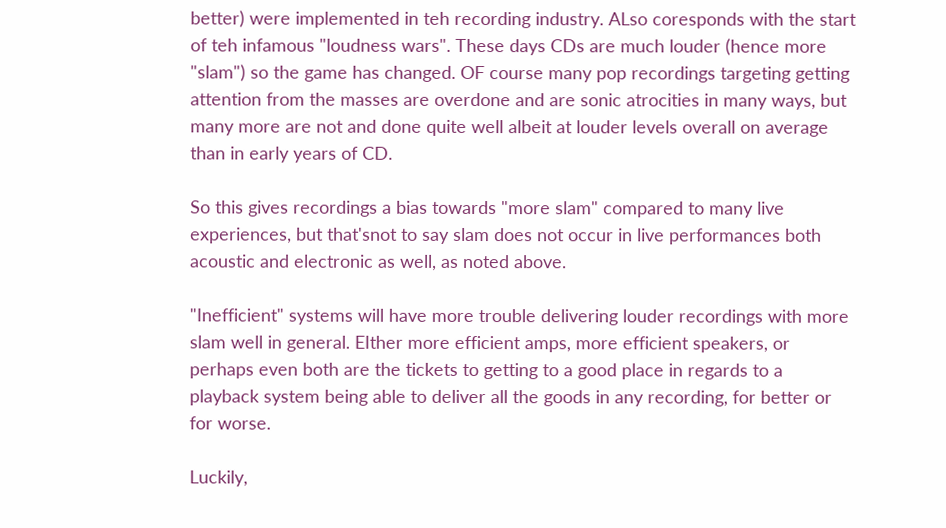better) were implemented in teh recording industry. ALso coresponds with the start of teh infamous "loudness wars". These days CDs are much louder (hence more "slam") so the game has changed. OF course many pop recordings targeting getting attention from the masses are overdone and are sonic atrocities in many ways, but many more are not and done quite well albeit at louder levels overall on average than in early years of CD.

So this gives recordings a bias towards "more slam" compared to many live experiences, but that'snot to say slam does not occur in live performances both acoustic and electronic as well, as noted above.

"Inefficient" systems will have more trouble delivering louder recordings with more slam well in general. EIther more efficient amps, more efficient speakers, or perhaps even both are the tickets to getting to a good place in regards to a playback system being able to deliver all the goods in any recording, for better or for worse.

Luckily,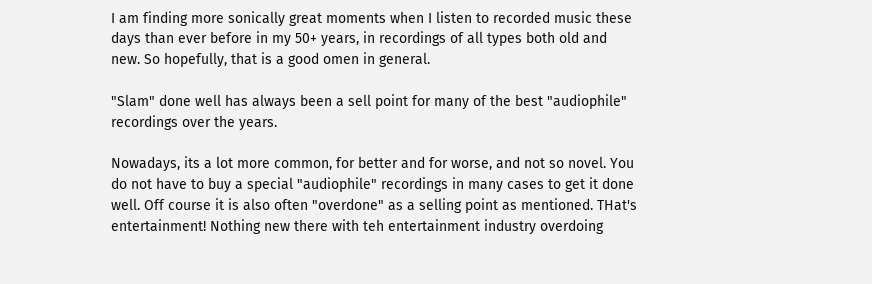I am finding more sonically great moments when I listen to recorded music these days than ever before in my 50+ years, in recordings of all types both old and new. So hopefully, that is a good omen in general.

"Slam" done well has always been a sell point for many of the best "audiophile" recordings over the years.

Nowadays, its a lot more common, for better and for worse, and not so novel. You do not have to buy a special "audiophile" recordings in many cases to get it done well. Off course it is also often "overdone" as a selling point as mentioned. THat's entertainment! Nothing new there with teh entertainment industry overdoing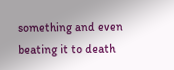something and even beating it to death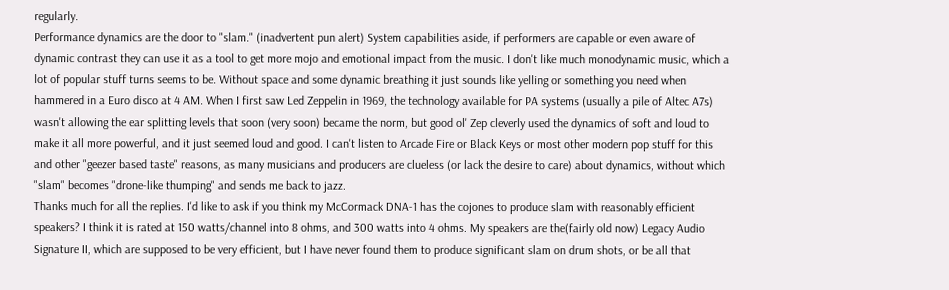regularly.
Performance dynamics are the door to "slam." (inadvertent pun alert) System capabilities aside, if performers are capable or even aware of dynamic contrast they can use it as a tool to get more mojo and emotional impact from the music. I don't like much monodynamic music, which a lot of popular stuff turns seems to be. Without space and some dynamic breathing it just sounds like yelling or something you need when hammered in a Euro disco at 4 AM. When I first saw Led Zeppelin in 1969, the technology available for PA systems (usually a pile of Altec A7s) wasn't allowing the ear splitting levels that soon (very soon) became the norm, but good ol' Zep cleverly used the dynamics of soft and loud to make it all more powerful, and it just seemed loud and good. I can't listen to Arcade Fire or Black Keys or most other modern pop stuff for this and other "geezer based taste" reasons, as many musicians and producers are clueless (or lack the desire to care) about dynamics, without which "slam" becomes "drone-like thumping" and sends me back to jazz.
Thanks much for all the replies. I'd like to ask if you think my McCormack DNA-1 has the cojones to produce slam with reasonably efficient speakers? I think it is rated at 150 watts/channel into 8 ohms, and 300 watts into 4 ohms. My speakers are the(fairly old now) Legacy Audio Signature II, which are supposed to be very efficient, but I have never found them to produce significant slam on drum shots, or be all that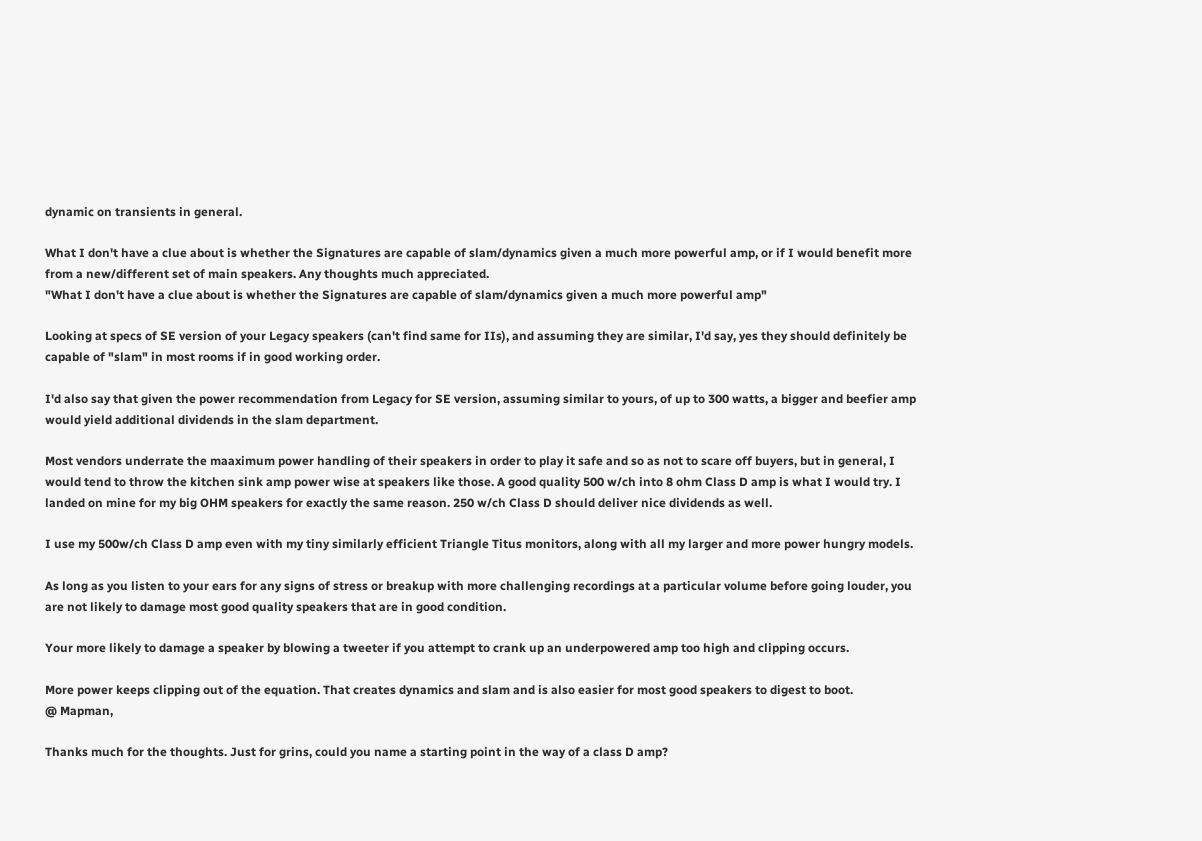dynamic on transients in general.

What I don't have a clue about is whether the Signatures are capable of slam/dynamics given a much more powerful amp, or if I would benefit more from a new/different set of main speakers. Any thoughts much appreciated.
"What I don't have a clue about is whether the Signatures are capable of slam/dynamics given a much more powerful amp"

Looking at specs of SE version of your Legacy speakers (can't find same for IIs), and assuming they are similar, I'd say, yes they should definitely be capable of "slam" in most rooms if in good working order.

I'd also say that given the power recommendation from Legacy for SE version, assuming similar to yours, of up to 300 watts, a bigger and beefier amp would yield additional dividends in the slam department.

Most vendors underrate the maaximum power handling of their speakers in order to play it safe and so as not to scare off buyers, but in general, I would tend to throw the kitchen sink amp power wise at speakers like those. A good quality 500 w/ch into 8 ohm Class D amp is what I would try. I landed on mine for my big OHM speakers for exactly the same reason. 250 w/ch Class D should deliver nice dividends as well.

I use my 500w/ch Class D amp even with my tiny similarly efficient Triangle Titus monitors, along with all my larger and more power hungry models.

As long as you listen to your ears for any signs of stress or breakup with more challenging recordings at a particular volume before going louder, you are not likely to damage most good quality speakers that are in good condition.

Your more likely to damage a speaker by blowing a tweeter if you attempt to crank up an underpowered amp too high and clipping occurs.

More power keeps clipping out of the equation. That creates dynamics and slam and is also easier for most good speakers to digest to boot.
@ Mapman,

Thanks much for the thoughts. Just for grins, could you name a starting point in the way of a class D amp?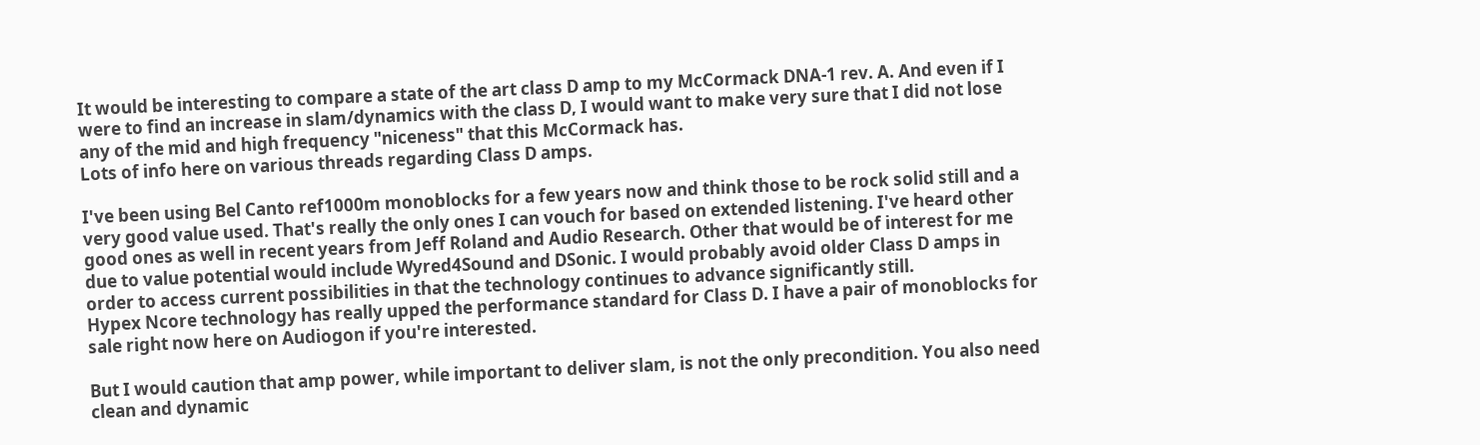It would be interesting to compare a state of the art class D amp to my McCormack DNA-1 rev. A. And even if I were to find an increase in slam/dynamics with the class D, I would want to make very sure that I did not lose any of the mid and high frequency "niceness" that this McCormack has.
Lots of info here on various threads regarding Class D amps.

I've been using Bel Canto ref1000m monoblocks for a few years now and think those to be rock solid still and a very good value used. That's really the only ones I can vouch for based on extended listening. I've heard other good ones as well in recent years from Jeff Roland and Audio Research. Other that would be of interest for me due to value potential would include Wyred4Sound and DSonic. I would probably avoid older Class D amps in order to access current possibilities in that the technology continues to advance significantly still.
Hypex Ncore technology has really upped the performance standard for Class D. I have a pair of monoblocks for sale right now here on Audiogon if you're interested.

But I would caution that amp power, while important to deliver slam, is not the only precondition. You also need clean and dynamic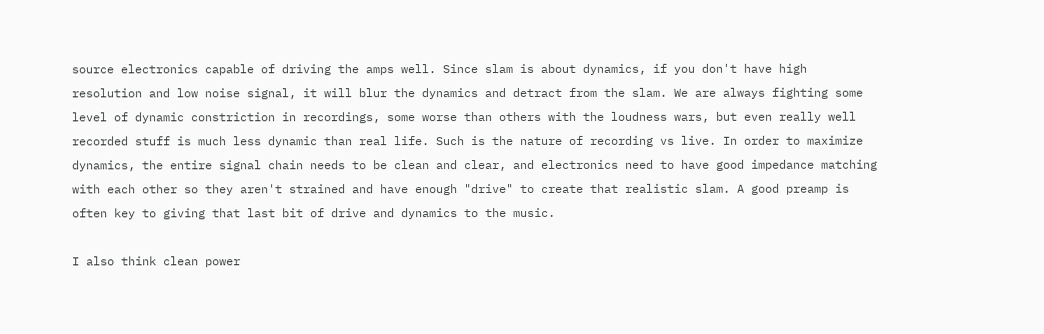source electronics capable of driving the amps well. Since slam is about dynamics, if you don't have high resolution and low noise signal, it will blur the dynamics and detract from the slam. We are always fighting some level of dynamic constriction in recordings, some worse than others with the loudness wars, but even really well recorded stuff is much less dynamic than real life. Such is the nature of recording vs live. In order to maximize dynamics, the entire signal chain needs to be clean and clear, and electronics need to have good impedance matching with each other so they aren't strained and have enough "drive" to create that realistic slam. A good preamp is often key to giving that last bit of drive and dynamics to the music.

I also think clean power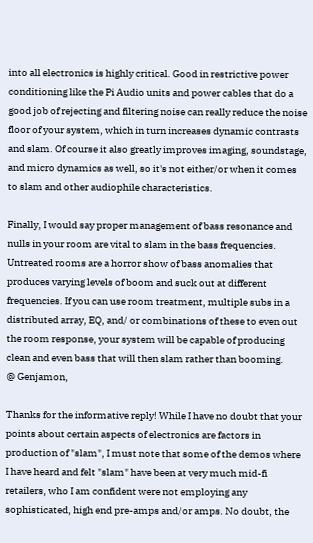into all electronics is highly critical. Good in restrictive power conditioning like the Pi Audio units and power cables that do a good job of rejecting and filtering noise can really reduce the noise floor of your system, which in turn increases dynamic contrasts and slam. Of course it also greatly improves imaging, soundstage, and micro dynamics as well, so it's not either/or when it comes to slam and other audiophile characteristics.

Finally, I would say proper management of bass resonance and nulls in your room are vital to slam in the bass frequencies. Untreated rooms are a horror show of bass anomalies that produces varying levels of boom and suck out at different frequencies. If you can use room treatment, multiple subs in a distributed array, EQ, and/ or combinations of these to even out the room response, your system will be capable of producing clean and even bass that will then slam rather than booming.
@ Genjamon,

Thanks for the informative reply! While I have no doubt that your points about certain aspects of electronics are factors in production of "slam", I must note that some of the demos where I have heard and felt "slam" have been at very much mid-fi retailers, who I am confident were not employing any sophisticated, high end pre-amps and/or amps. No doubt, the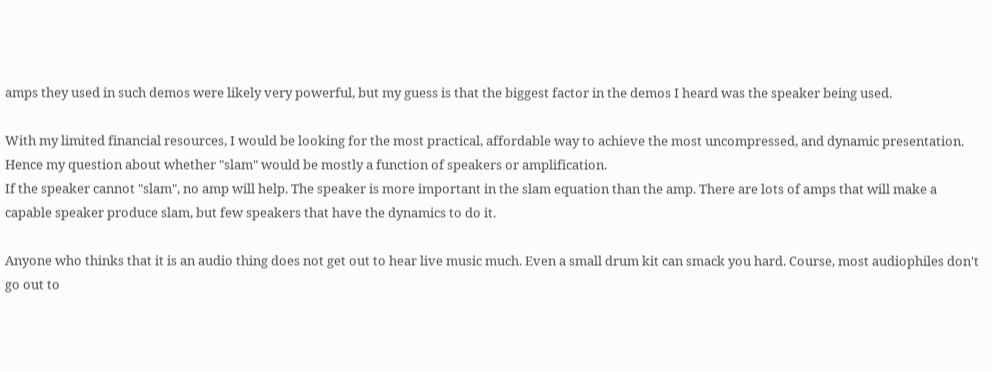amps they used in such demos were likely very powerful, but my guess is that the biggest factor in the demos I heard was the speaker being used.

With my limited financial resources, I would be looking for the most practical, affordable way to achieve the most uncompressed, and dynamic presentation. Hence my question about whether "slam" would be mostly a function of speakers or amplification.
If the speaker cannot "slam", no amp will help. The speaker is more important in the slam equation than the amp. There are lots of amps that will make a capable speaker produce slam, but few speakers that have the dynamics to do it.

Anyone who thinks that it is an audio thing does not get out to hear live music much. Even a small drum kit can smack you hard. Course, most audiophiles don't go out to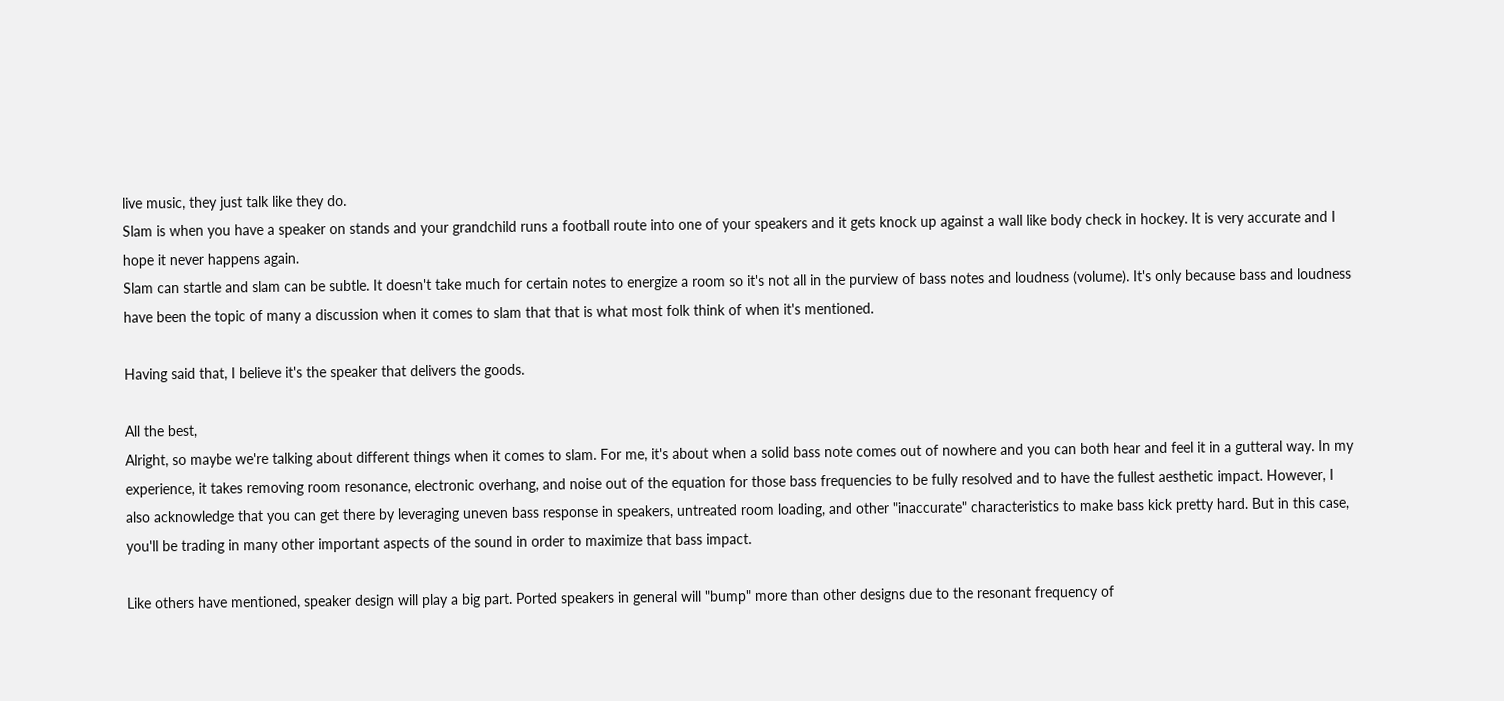live music, they just talk like they do.
Slam is when you have a speaker on stands and your grandchild runs a football route into one of your speakers and it gets knock up against a wall like body check in hockey. It is very accurate and I hope it never happens again.
Slam can startle and slam can be subtle. It doesn't take much for certain notes to energize a room so it's not all in the purview of bass notes and loudness (volume). It's only because bass and loudness have been the topic of many a discussion when it comes to slam that that is what most folk think of when it's mentioned.

Having said that, I believe it's the speaker that delivers the goods.

All the best,
Alright, so maybe we're talking about different things when it comes to slam. For me, it's about when a solid bass note comes out of nowhere and you can both hear and feel it in a gutteral way. In my experience, it takes removing room resonance, electronic overhang, and noise out of the equation for those bass frequencies to be fully resolved and to have the fullest aesthetic impact. However, I also acknowledge that you can get there by leveraging uneven bass response in speakers, untreated room loading, and other "inaccurate" characteristics to make bass kick pretty hard. But in this case, you'll be trading in many other important aspects of the sound in order to maximize that bass impact.

Like others have mentioned, speaker design will play a big part. Ported speakers in general will "bump" more than other designs due to the resonant frequency of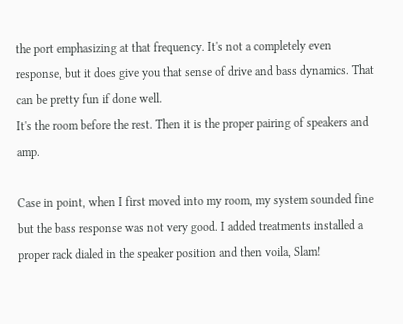the port emphasizing at that frequency. It's not a completely even response, but it does give you that sense of drive and bass dynamics. That can be pretty fun if done well.
It's the room before the rest. Then it is the proper pairing of speakers and amp.

Case in point, when I first moved into my room, my system sounded fine but the bass response was not very good. I added treatments installed a proper rack dialed in the speaker position and then voila, Slam!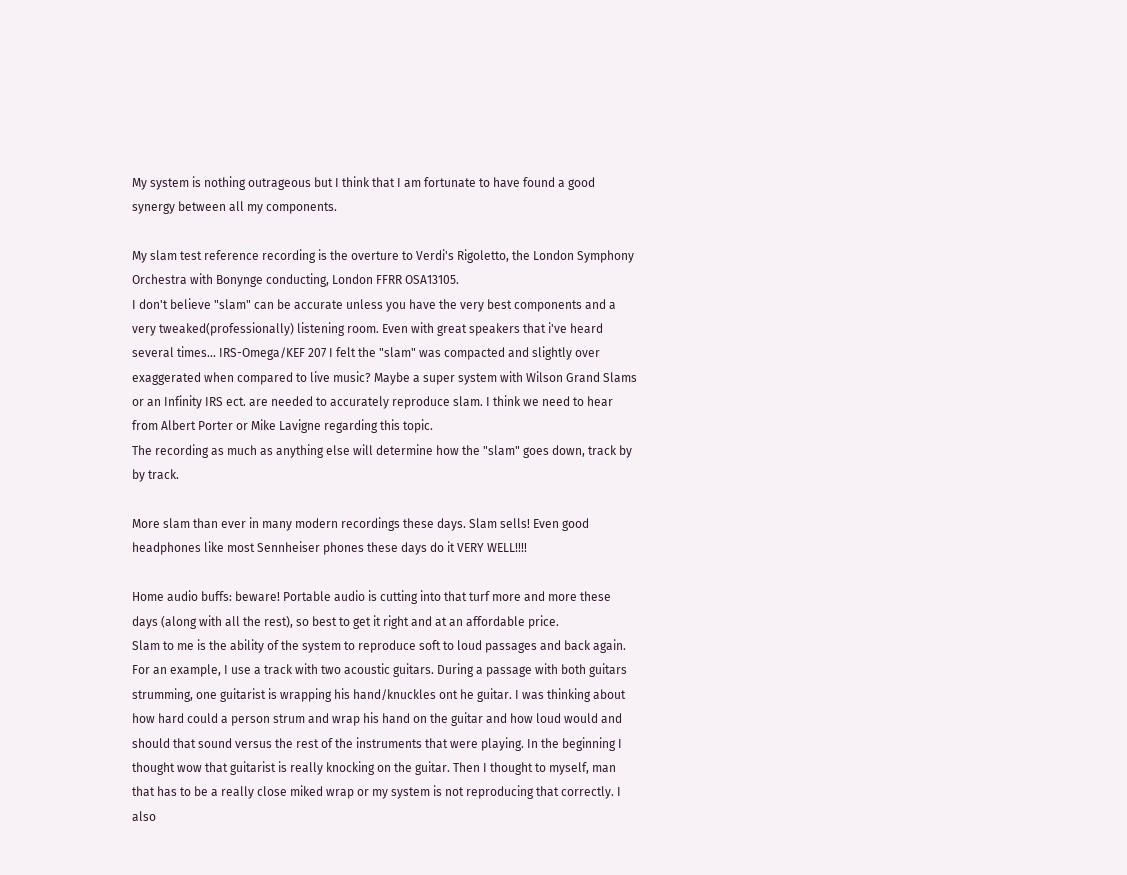My system is nothing outrageous but I think that I am fortunate to have found a good synergy between all my components.

My slam test reference recording is the overture to Verdi's Rigoletto, the London Symphony Orchestra with Bonynge conducting, London FFRR OSA13105.
I don't believe "slam" can be accurate unless you have the very best components and a very tweaked(professionally) listening room. Even with great speakers that i've heard several times... IRS-Omega/KEF 207 I felt the "slam" was compacted and slightly over exaggerated when compared to live music? Maybe a super system with Wilson Grand Slams or an Infinity IRS ect. are needed to accurately reproduce slam. I think we need to hear from Albert Porter or Mike Lavigne regarding this topic.
The recording as much as anything else will determine how the "slam" goes down, track by by track.

More slam than ever in many modern recordings these days. Slam sells! Even good headphones like most Sennheiser phones these days do it VERY WELL!!!!

Home audio buffs: beware! Portable audio is cutting into that turf more and more these days (along with all the rest), so best to get it right and at an affordable price.
Slam to me is the ability of the system to reproduce soft to loud passages and back again. For an example, I use a track with two acoustic guitars. During a passage with both guitars strumming, one guitarist is wrapping his hand/knuckles ont he guitar. I was thinking about how hard could a person strum and wrap his hand on the guitar and how loud would and should that sound versus the rest of the instruments that were playing. In the beginning I thought wow that guitarist is really knocking on the guitar. Then I thought to myself, man that has to be a really close miked wrap or my system is not reproducing that correctly. I also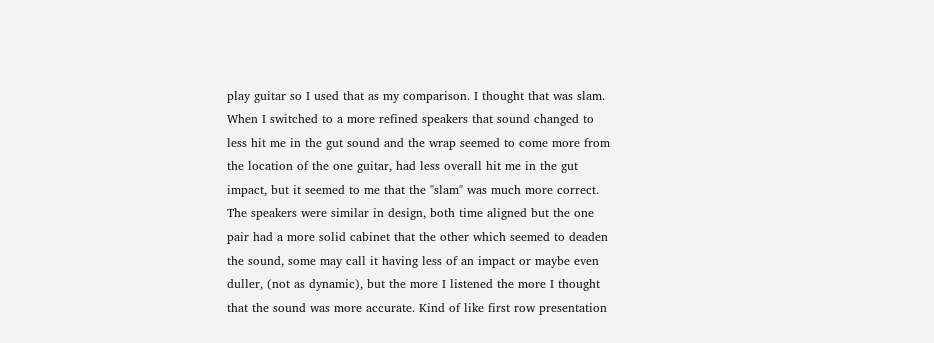play guitar so I used that as my comparison. I thought that was slam. When I switched to a more refined speakers that sound changed to less hit me in the gut sound and the wrap seemed to come more from the location of the one guitar, had less overall hit me in the gut impact, but it seemed to me that the "slam" was much more correct. The speakers were similar in design, both time aligned but the one pair had a more solid cabinet that the other which seemed to deaden the sound, some may call it having less of an impact or maybe even duller, (not as dynamic), but the more I listened the more I thought that the sound was more accurate. Kind of like first row presentation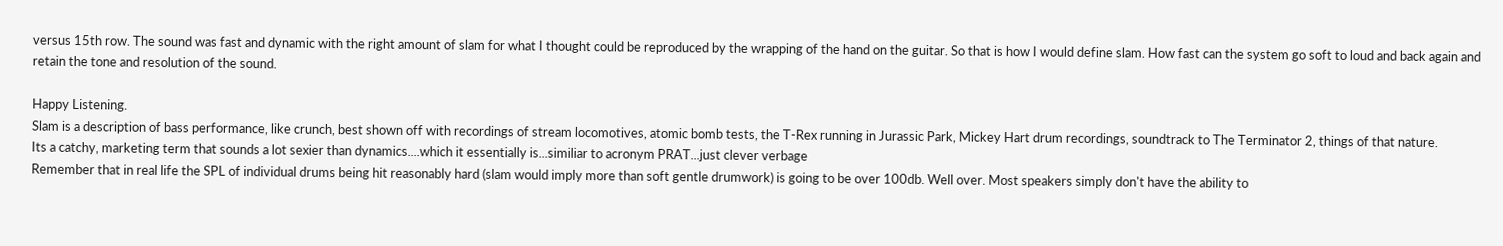versus 15th row. The sound was fast and dynamic with the right amount of slam for what I thought could be reproduced by the wrapping of the hand on the guitar. So that is how I would define slam. How fast can the system go soft to loud and back again and retain the tone and resolution of the sound.

Happy Listening.
Slam is a description of bass performance, like crunch, best shown off with recordings of stream locomotives, atomic bomb tests, the T-Rex running in Jurassic Park, Mickey Hart drum recordings, soundtrack to The Terminator 2, things of that nature.
Its a catchy, marketing term that sounds a lot sexier than dynamics....which it essentially is...similiar to acronym PRAT...just clever verbage
Remember that in real life the SPL of individual drums being hit reasonably hard (slam would imply more than soft gentle drumwork) is going to be over 100db. Well over. Most speakers simply don't have the ability to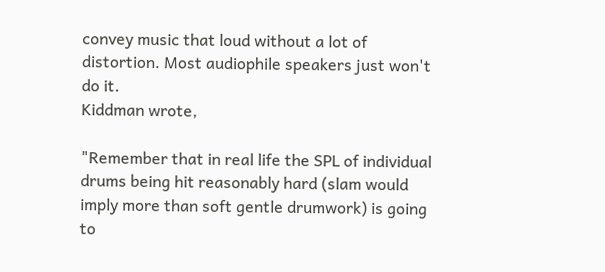convey music that loud without a lot of distortion. Most audiophile speakers just won't do it.
Kiddman wrote,

"Remember that in real life the SPL of individual drums being hit reasonably hard (slam would imply more than soft gentle drumwork) is going to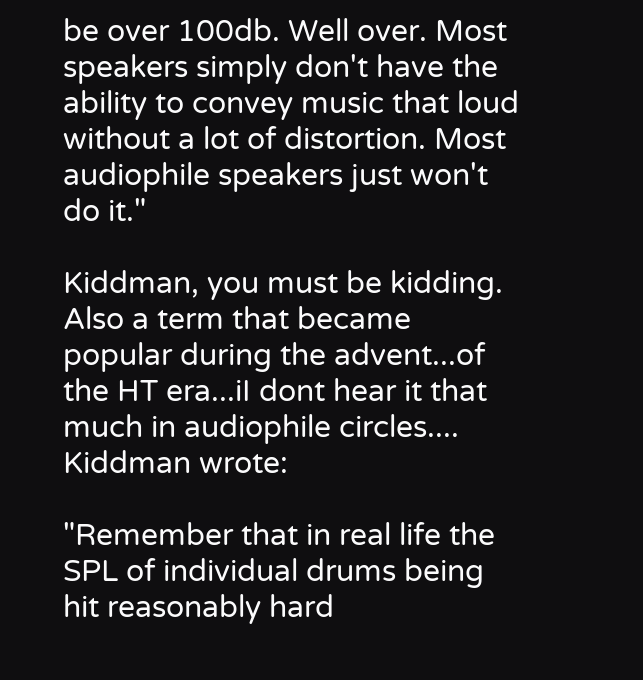be over 100db. Well over. Most speakers simply don't have the ability to convey music that loud without a lot of distortion. Most audiophile speakers just won't do it."

Kiddman, you must be kidding.
Also a term that became popular during the advent...of the HT era...iI dont hear it that much in audiophile circles....
Kiddman wrote:

"Remember that in real life the SPL of individual drums being hit reasonably hard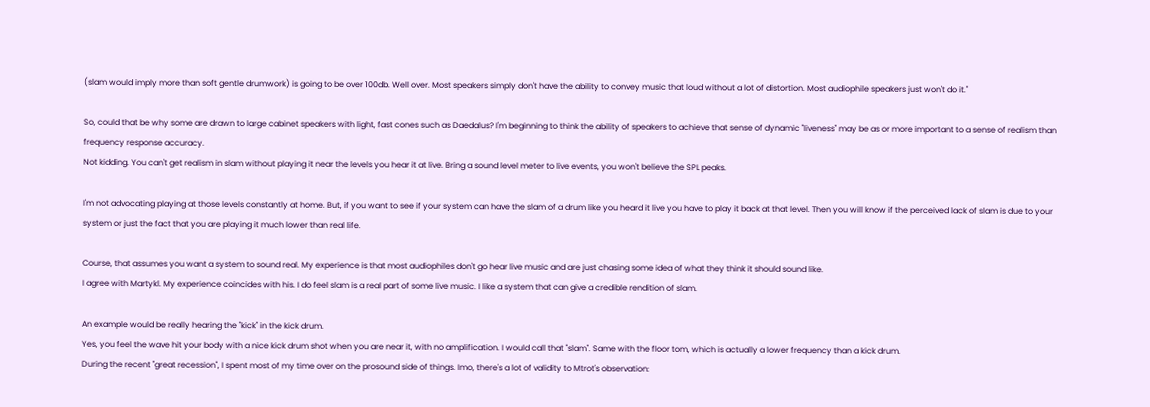(slam would imply more than soft gentle drumwork) is going to be over 100db. Well over. Most speakers simply don't have the ability to convey music that loud without a lot of distortion. Most audiophile speakers just won't do it."

So, could that be why some are drawn to large cabinet speakers with light, fast cones such as Daedalus? I'm beginning to think the ability of speakers to achieve that sense of dynamic "liveness" may be as or more important to a sense of realism than frequency response accuracy.
Not kidding. You can't get realism in slam without playing it near the levels you hear it at live. Bring a sound level meter to live events, you won't believe the SPL peaks.

I'm not advocating playing at those levels constantly at home. But, if you want to see if your system can have the slam of a drum like you heard it live you have to play it back at that level. Then you will know if the perceived lack of slam is due to your system or just the fact that you are playing it much lower than real life.

Course, that assumes you want a system to sound real. My experience is that most audiophiles don't go hear live music and are just chasing some idea of what they think it should sound like.
I agree with Martykl. My experience coincides with his. I do feel slam is a real part of some live music. I like a system that can give a credible rendition of slam.

An example would be really hearing the "kick" in the kick drum.
Yes, you feel the wave hit your body with a nice kick drum shot when you are near it, with no amplification. I would call that "slam". Same with the floor tom, which is actually a lower frequency than a kick drum.
During the recent "great recession", I spent most of my time over on the prosound side of things. Imo, there's a lot of validity to Mtrot's observation: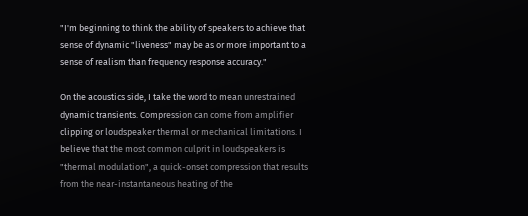"I'm beginning to think the ability of speakers to achieve that sense of dynamic "liveness" may be as or more important to a sense of realism than frequency response accuracy."

On the acoustics side, I take the word to mean unrestrained dynamic transients. Compression can come from amplifier clipping or loudspeaker thermal or mechanical limitations. I believe that the most common culprit in loudspeakers is "thermal modulation", a quick-onset compression that results from the near-instantaneous heating of the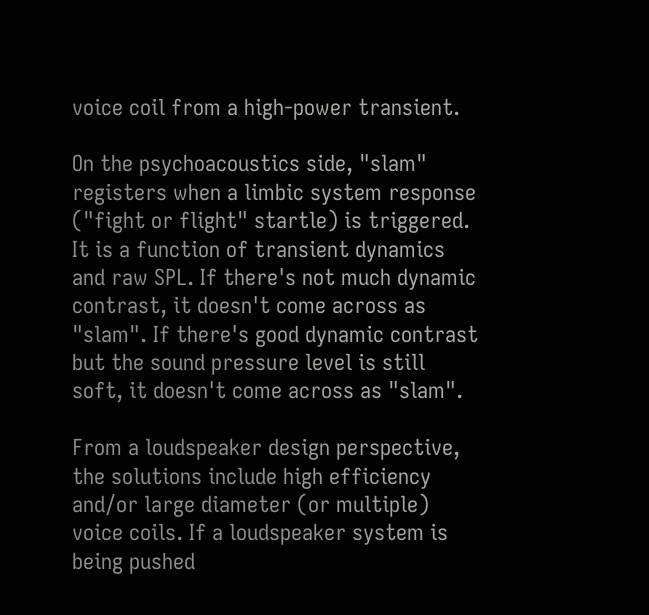voice coil from a high-power transient.

On the psychoacoustics side, "slam" registers when a limbic system response ("fight or flight" startle) is triggered. It is a function of transient dynamics and raw SPL. If there's not much dynamic contrast, it doesn't come across as "slam". If there's good dynamic contrast but the sound pressure level is still soft, it doesn't come across as "slam".

From a loudspeaker design perspective, the solutions include high efficiency and/or large diameter (or multiple) voice coils. If a loudspeaker system is being pushed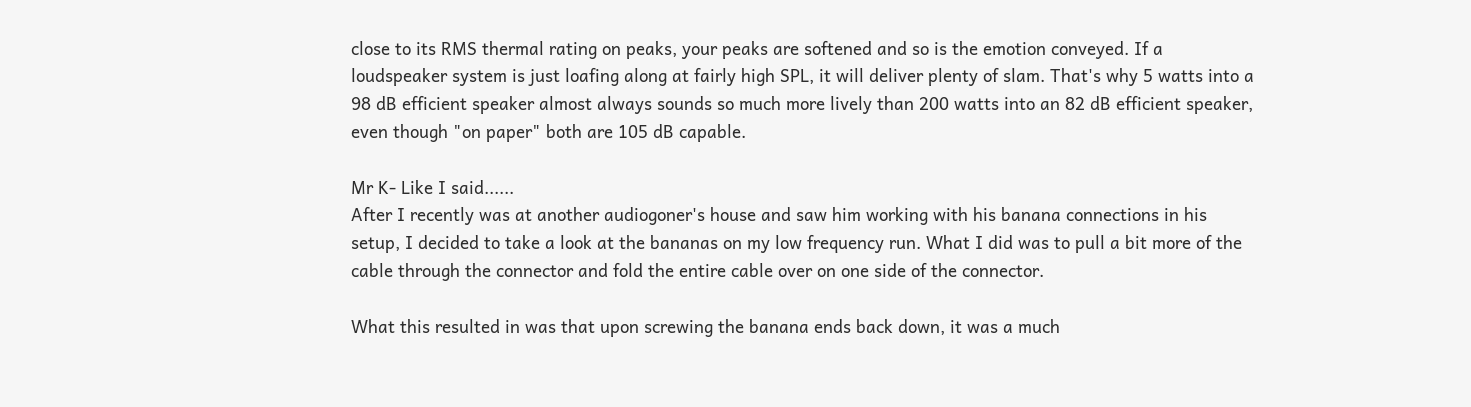close to its RMS thermal rating on peaks, your peaks are softened and so is the emotion conveyed. If a loudspeaker system is just loafing along at fairly high SPL, it will deliver plenty of slam. That's why 5 watts into a 98 dB efficient speaker almost always sounds so much more lively than 200 watts into an 82 dB efficient speaker, even though "on paper" both are 105 dB capable.

Mr K- Like I said......
After I recently was at another audiogoner's house and saw him working with his banana connections in his setup, I decided to take a look at the bananas on my low frequency run. What I did was to pull a bit more of the cable through the connector and fold the entire cable over on one side of the connector.

What this resulted in was that upon screwing the banana ends back down, it was a much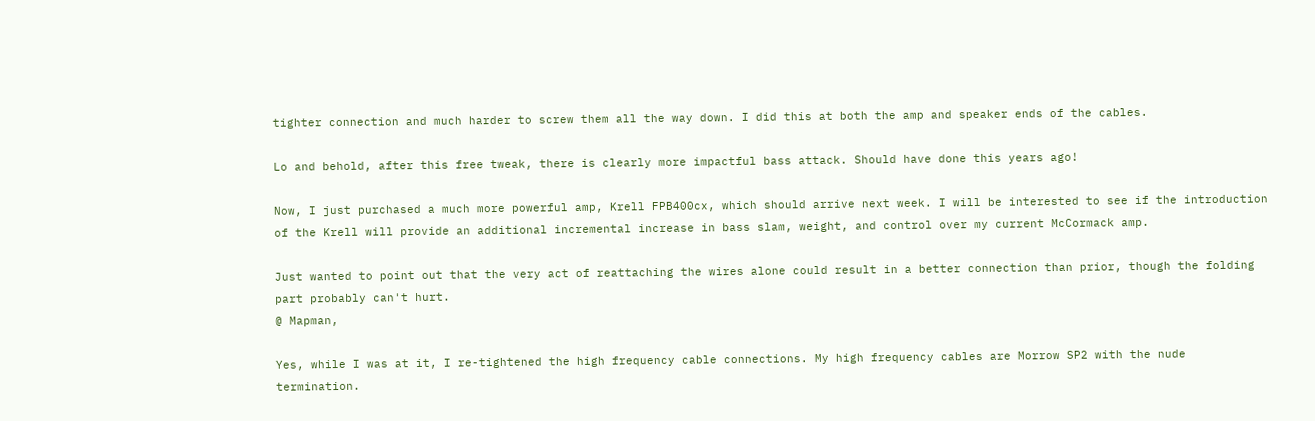tighter connection and much harder to screw them all the way down. I did this at both the amp and speaker ends of the cables.

Lo and behold, after this free tweak, there is clearly more impactful bass attack. Should have done this years ago!

Now, I just purchased a much more powerful amp, Krell FPB400cx, which should arrive next week. I will be interested to see if the introduction of the Krell will provide an additional incremental increase in bass slam, weight, and control over my current McCormack amp.

Just wanted to point out that the very act of reattaching the wires alone could result in a better connection than prior, though the folding part probably can't hurt.
@ Mapman,

Yes, while I was at it, I re-tightened the high frequency cable connections. My high frequency cables are Morrow SP2 with the nude termination.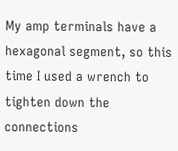My amp terminals have a hexagonal segment, so this time I used a wrench to tighten down the connections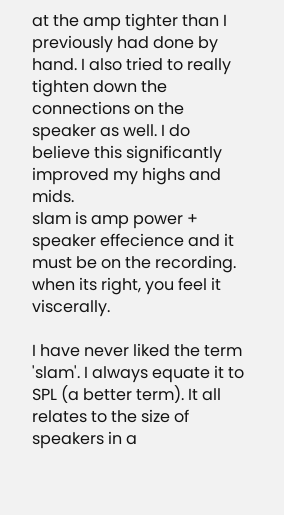at the amp tighter than I previously had done by hand. I also tried to really tighten down the connections on the speaker as well. I do believe this significantly improved my highs and mids.
slam is amp power + speaker effecience and it must be on the recording. when its right, you feel it viscerally.

I have never liked the term 'slam'. I always equate it to SPL (a better term). It all relates to the size of speakers in a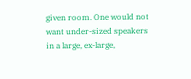given room. One would not want under-sized speakers in a large, ex-large,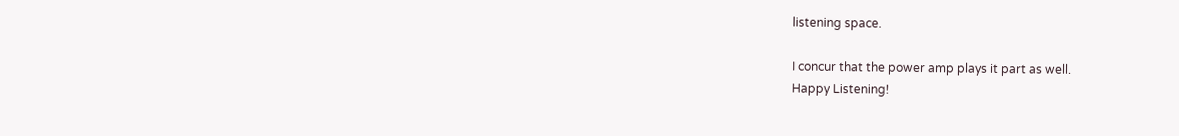listening space.

I concur that the power amp plays it part as well.
Happy Listening!